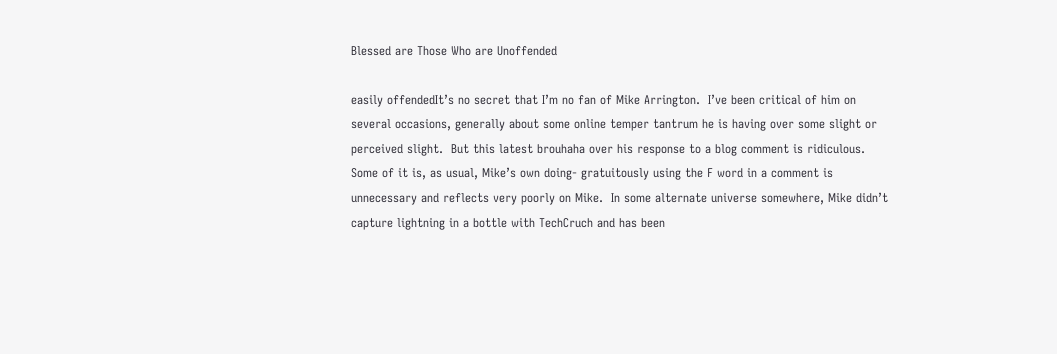Blessed are Those Who are Unoffended

easily offendedIt’s no secret that I’m no fan of Mike Arrington.  I’ve been critical of him on several occasions, generally about some online temper tantrum he is having over some slight or perceived slight.  But this latest brouhaha over his response to a blog comment is ridiculous.  Some of it is, as usual, Mike’s own doing- gratuitously using the F word in a comment is unnecessary and reflects very poorly on Mike.  In some alternate universe somewhere, Mike didn’t capture lightning in a bottle with TechCruch and has been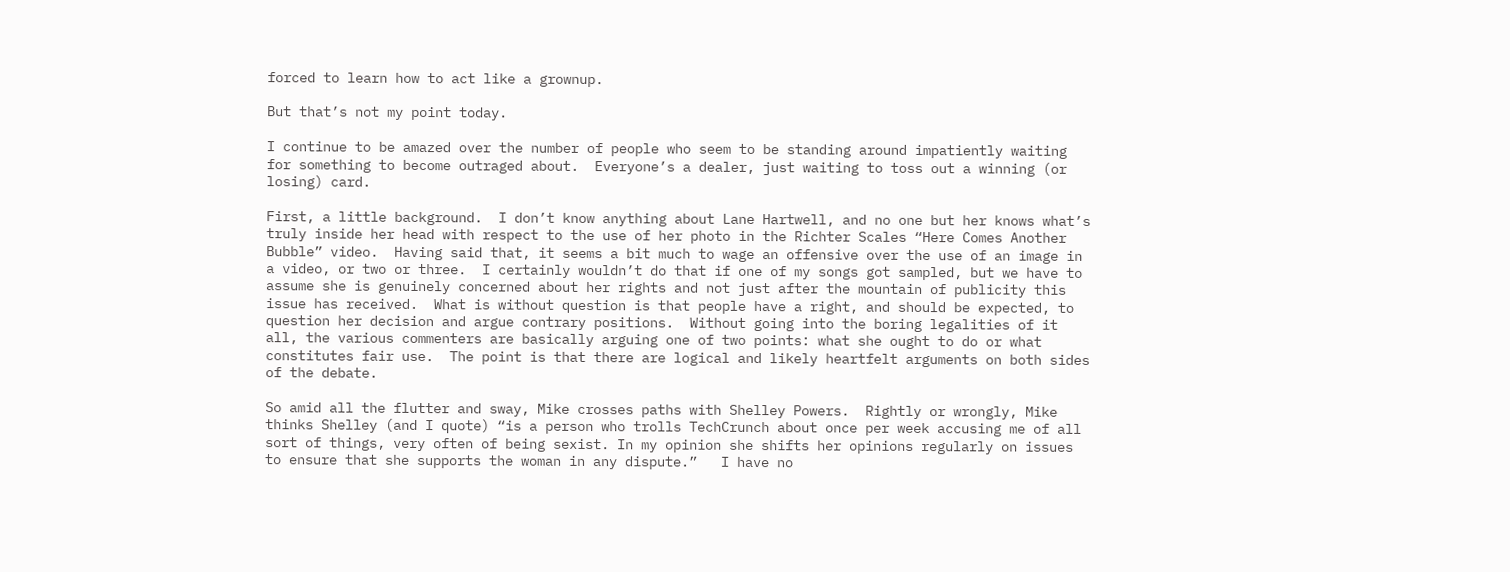forced to learn how to act like a grownup.

But that’s not my point today.

I continue to be amazed over the number of people who seem to be standing around impatiently waiting for something to become outraged about.  Everyone’s a dealer, just waiting to toss out a winning (or losing) card.

First, a little background.  I don’t know anything about Lane Hartwell, and no one but her knows what’s truly inside her head with respect to the use of her photo in the Richter Scales “Here Comes Another Bubble” video.  Having said that, it seems a bit much to wage an offensive over the use of an image in a video, or two or three.  I certainly wouldn’t do that if one of my songs got sampled, but we have to assume she is genuinely concerned about her rights and not just after the mountain of publicity this issue has received.  What is without question is that people have a right, and should be expected, to question her decision and argue contrary positions.  Without going into the boring legalities of it all, the various commenters are basically arguing one of two points: what she ought to do or what constitutes fair use.  The point is that there are logical and likely heartfelt arguments on both sides of the debate.

So amid all the flutter and sway, Mike crosses paths with Shelley Powers.  Rightly or wrongly, Mike thinks Shelley (and I quote) “is a person who trolls TechCrunch about once per week accusing me of all sort of things, very often of being sexist. In my opinion she shifts her opinions regularly on issues to ensure that she supports the woman in any dispute.”   I have no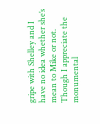gripe with Shelley and I have no idea whether she’s mean to Mike or not.  Though I appreciate the monumental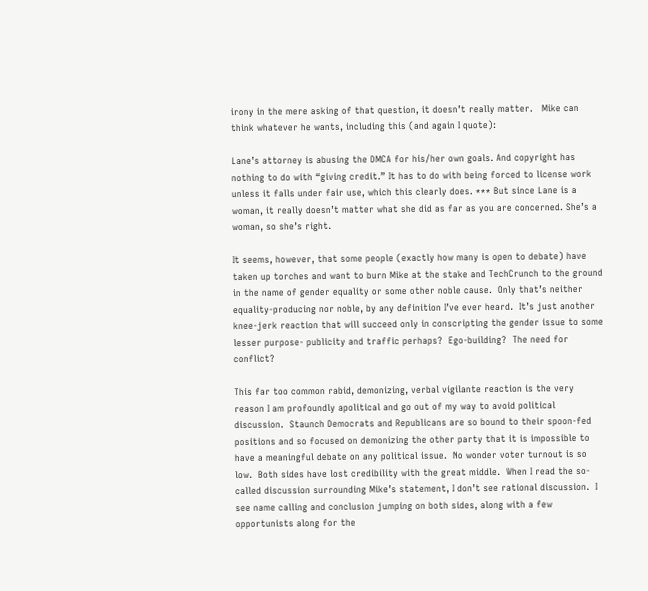irony in the mere asking of that question, it doesn’t really matter.   Mike can think whatever he wants, including this (and again I quote):

Lane’s attorney is abusing the DMCA for his/her own goals. And copyright has nothing to do with “giving credit.” It has to do with being forced to license work unless it falls under fair use, which this clearly does. *** But since Lane is a woman, it really doesn’t matter what she did as far as you are concerned. She’s a woman, so she’s right.

It seems, however, that some people (exactly how many is open to debate) have taken up torches and want to burn Mike at the stake and TechCrunch to the ground in the name of gender equality or some other noble cause.  Only that’s neither equality-producing nor noble, by any definition I’ve ever heard.  It’s just another knee-jerk reaction that will succeed only in conscripting the gender issue to some lesser purpose- publicity and traffic perhaps?  Ego-building?  The need for conflict?

This far too common rabid, demonizing, verbal vigilante reaction is the very reason I am profoundly apolitical and go out of my way to avoid political discussion.  Staunch Democrats and Republicans are so bound to their spoon-fed positions and so focused on demonizing the other party that it is impossible to have a meaningful debate on any political issue.  No wonder voter turnout is so low.  Both sides have lost credibility with the great middle.  When I read the so-called discussion surrounding Mike’s statement, I don’t see rational discussion.  I see name calling and conclusion jumping on both sides, along with a few opportunists along for the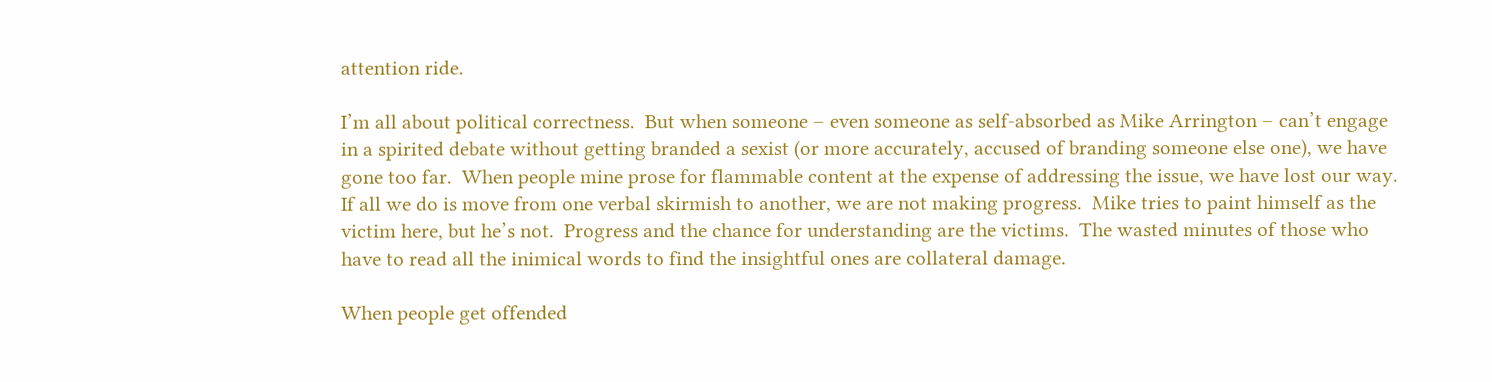attention ride.

I’m all about political correctness.  But when someone – even someone as self-absorbed as Mike Arrington – can’t engage in a spirited debate without getting branded a sexist (or more accurately, accused of branding someone else one), we have gone too far.  When people mine prose for flammable content at the expense of addressing the issue, we have lost our way.  If all we do is move from one verbal skirmish to another, we are not making progress.  Mike tries to paint himself as the victim here, but he’s not.  Progress and the chance for understanding are the victims.  The wasted minutes of those who have to read all the inimical words to find the insightful ones are collateral damage.

When people get offended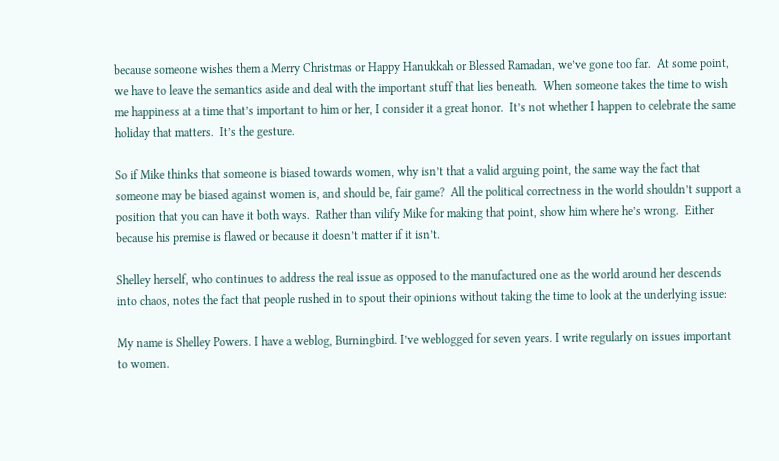because someone wishes them a Merry Christmas or Happy Hanukkah or Blessed Ramadan, we’ve gone too far.  At some point, we have to leave the semantics aside and deal with the important stuff that lies beneath.  When someone takes the time to wish me happiness at a time that’s important to him or her, I consider it a great honor.  It’s not whether I happen to celebrate the same holiday that matters.  It’s the gesture.

So if Mike thinks that someone is biased towards women, why isn’t that a valid arguing point, the same way the fact that someone may be biased against women is, and should be, fair game?  All the political correctness in the world shouldn’t support a position that you can have it both ways.  Rather than vilify Mike for making that point, show him where he’s wrong.  Either because his premise is flawed or because it doesn’t matter if it isn’t.

Shelley herself, who continues to address the real issue as opposed to the manufactured one as the world around her descends into chaos, notes the fact that people rushed in to spout their opinions without taking the time to look at the underlying issue:

My name is Shelley Powers. I have a weblog, Burningbird. I’ve weblogged for seven years. I write regularly on issues important to women.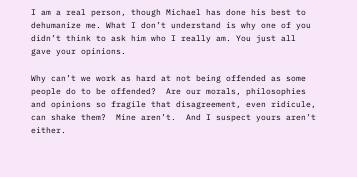I am a real person, though Michael has done his best to dehumanize me. What I don’t understand is why one of you didn’t think to ask him who I really am. You just all gave your opinions.

Why can’t we work as hard at not being offended as some people do to be offended?  Are our morals, philosophies and opinions so fragile that disagreement, even ridicule, can shake them?  Mine aren’t.  And I suspect yours aren’t either.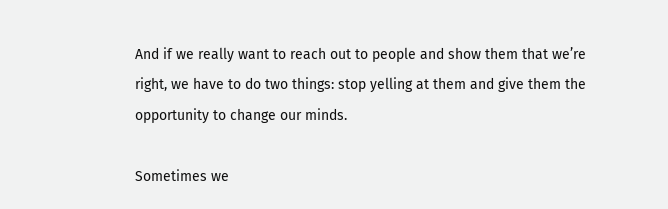And if we really want to reach out to people and show them that we’re right, we have to do two things: stop yelling at them and give them the opportunity to change our minds.

Sometimes we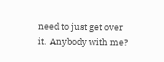need to just get over it.  Anybody with me?